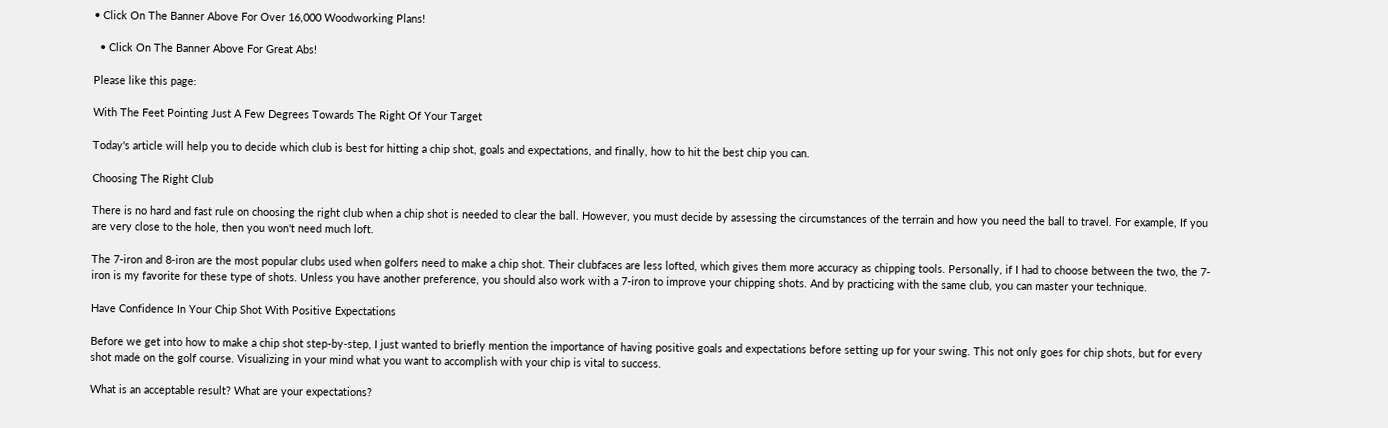• Click On The Banner Above For Over 16,000 Woodworking Plans!

  • Click On The Banner Above For Great Abs!

Please like this page:

With The Feet Pointing Just A Few Degrees Towards The Right Of Your Target

Today's article will help you to decide which club is best for hitting a chip shot, goals and expectations, and finally, how to hit the best chip you can.

Choosing The Right Club

There is no hard and fast rule on choosing the right club when a chip shot is needed to clear the ball. However, you must decide by assessing the circumstances of the terrain and how you need the ball to travel. For example, If you are very close to the hole, then you won't need much loft.

The 7-iron and 8-iron are the most popular clubs used when golfers need to make a chip shot. Their clubfaces are less lofted, which gives them more accuracy as chipping tools. Personally, if I had to choose between the two, the 7-iron is my favorite for these type of shots. Unless you have another preference, you should also work with a 7-iron to improve your chipping shots. And by practicing with the same club, you can master your technique.

Have Confidence In Your Chip Shot With Positive Expectations

Before we get into how to make a chip shot step-by-step, I just wanted to briefly mention the importance of having positive goals and expectations before setting up for your swing. This not only goes for chip shots, but for every shot made on the golf course. Visualizing in your mind what you want to accomplish with your chip is vital to success.

What is an acceptable result? What are your expectations?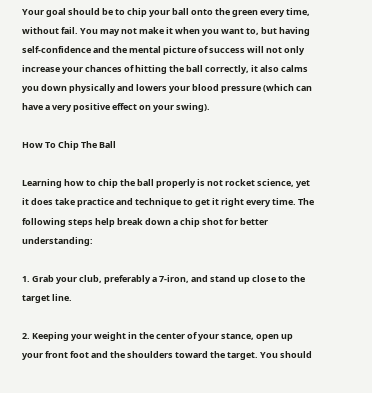Your goal should be to chip your ball onto the green every time, without fail. You may not make it when you want to, but having self-confidence and the mental picture of success will not only increase your chances of hitting the ball correctly, it also calms you down physically and lowers your blood pressure (which can have a very positive effect on your swing).

How To Chip The Ball

Learning how to chip the ball properly is not rocket science, yet it does take practice and technique to get it right every time. The following steps help break down a chip shot for better understanding:

1. Grab your club, preferably a 7-iron, and stand up close to the target line.

2. Keeping your weight in the center of your stance, open up your front foot and the shoulders toward the target. You should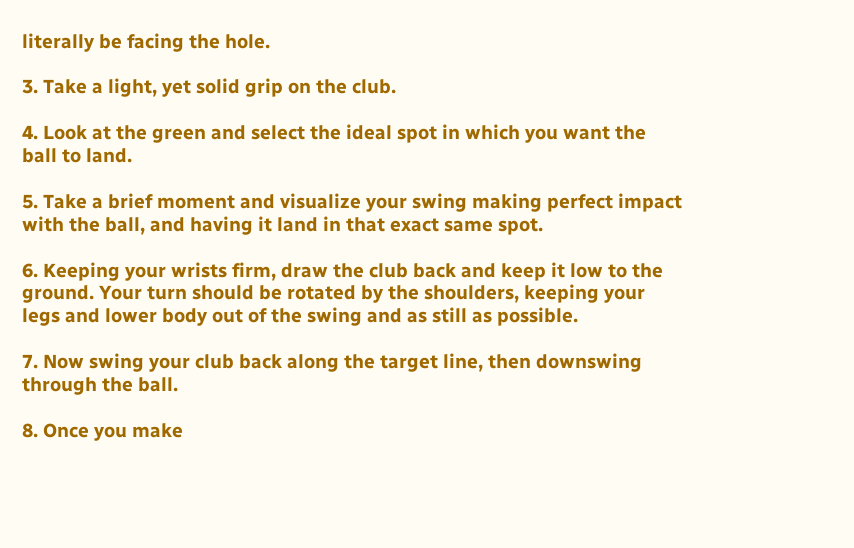literally be facing the hole.

3. Take a light, yet solid grip on the club.

4. Look at the green and select the ideal spot in which you want the ball to land.

5. Take a brief moment and visualize your swing making perfect impact with the ball, and having it land in that exact same spot.

6. Keeping your wrists firm, draw the club back and keep it low to the ground. Your turn should be rotated by the shoulders, keeping your legs and lower body out of the swing and as still as possible.

7. Now swing your club back along the target line, then downswing through the ball.

8. Once you make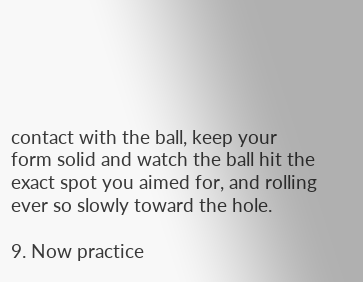contact with the ball, keep your form solid and watch the ball hit the exact spot you aimed for, and rolling ever so slowly toward the hole.

9. Now practice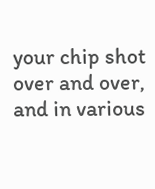your chip shot over and over, and in various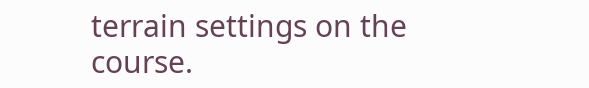terrain settings on the course.